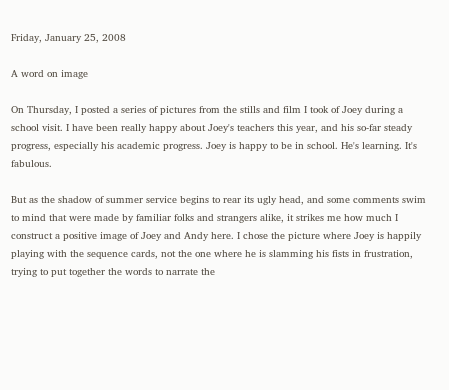Friday, January 25, 2008

A word on image

On Thursday, I posted a series of pictures from the stills and film I took of Joey during a school visit. I have been really happy about Joey's teachers this year, and his so-far steady progress, especially his academic progress. Joey is happy to be in school. He's learning. It's fabulous.

But as the shadow of summer service begins to rear its ugly head, and some comments swim to mind that were made by familiar folks and strangers alike, it strikes me how much I construct a positive image of Joey and Andy here. I chose the picture where Joey is happily playing with the sequence cards, not the one where he is slamming his fists in frustration, trying to put together the words to narrate the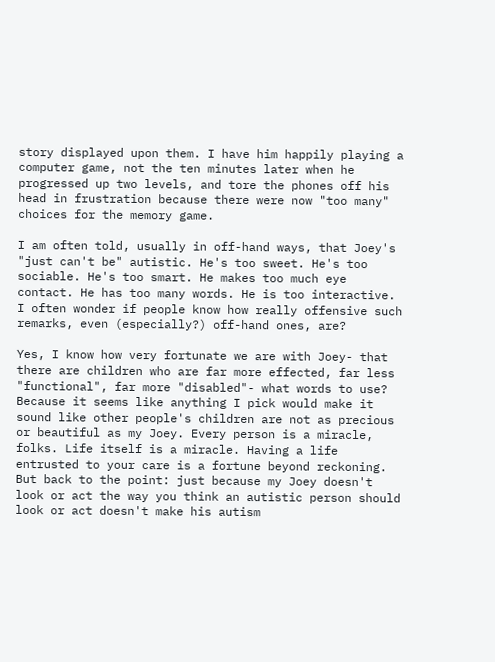story displayed upon them. I have him happily playing a computer game, not the ten minutes later when he progressed up two levels, and tore the phones off his head in frustration because there were now "too many" choices for the memory game.

I am often told, usually in off-hand ways, that Joey's "just can't be" autistic. He's too sweet. He's too sociable. He's too smart. He makes too much eye contact. He has too many words. He is too interactive. I often wonder if people know how really offensive such remarks, even (especially?) off-hand ones, are?

Yes, I know how very fortunate we are with Joey- that there are children who are far more effected, far less "functional", far more "disabled"- what words to use? Because it seems like anything I pick would make it sound like other people's children are not as precious or beautiful as my Joey. Every person is a miracle, folks. Life itself is a miracle. Having a life entrusted to your care is a fortune beyond reckoning. But back to the point: just because my Joey doesn't look or act the way you think an autistic person should look or act doesn't make his autism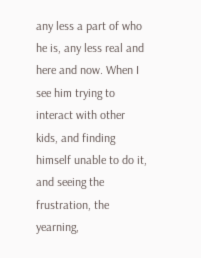any less a part of who he is, any less real and here and now. When I see him trying to interact with other kids, and finding himself unable to do it, and seeing the frustration, the yearning,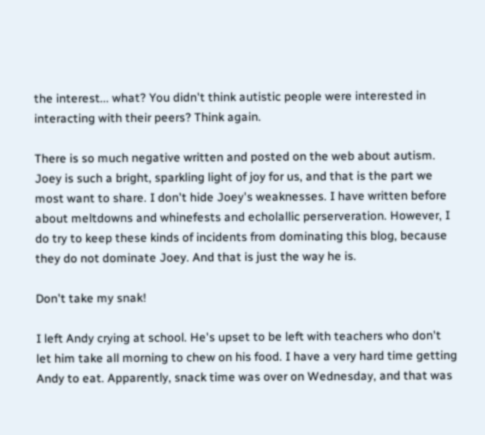the interest... what? You didn't think autistic people were interested in interacting with their peers? Think again.

There is so much negative written and posted on the web about autism. Joey is such a bright, sparkling light of joy for us, and that is the part we most want to share. I don't hide Joey's weaknesses. I have written before about meltdowns and whinefests and echolallic perserveration. However, I do try to keep these kinds of incidents from dominating this blog, because they do not dominate Joey. And that is just the way he is.

Don't take my snak!

I left Andy crying at school. He's upset to be left with teachers who don't let him take all morning to chew on his food. I have a very hard time getting Andy to eat. Apparently, snack time was over on Wednesday, and that was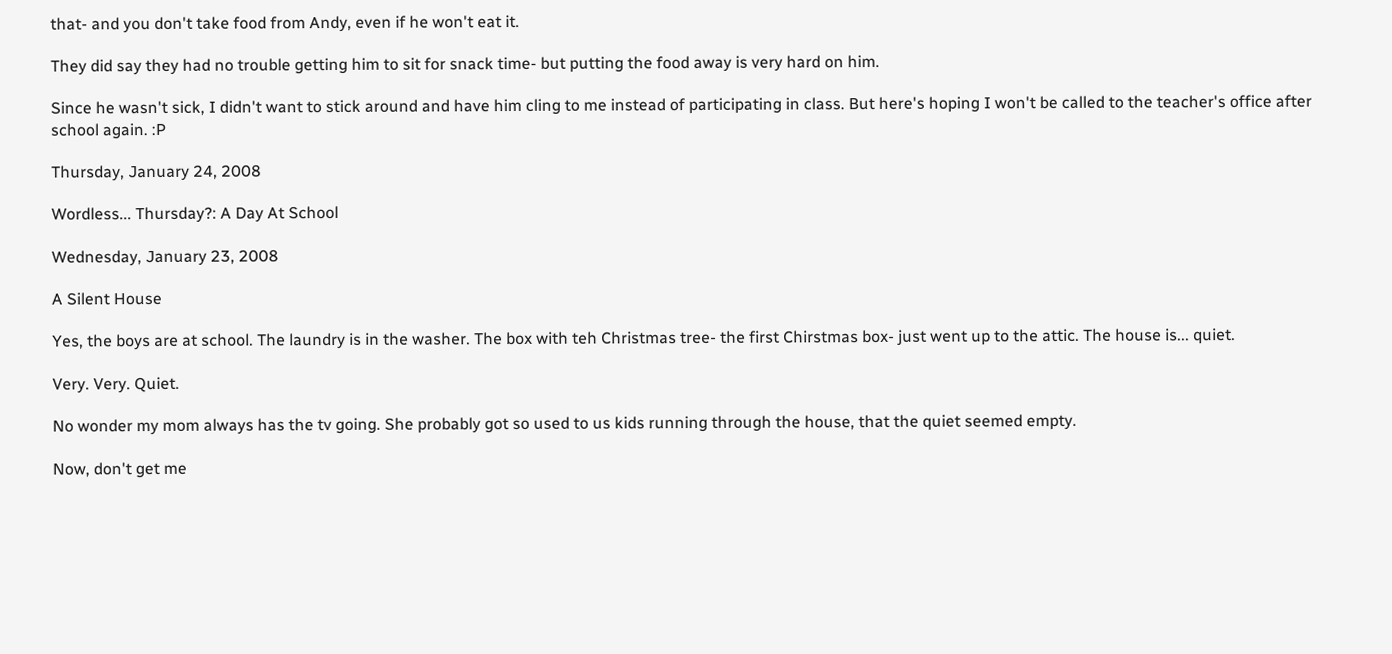that- and you don't take food from Andy, even if he won't eat it.

They did say they had no trouble getting him to sit for snack time- but putting the food away is very hard on him.

Since he wasn't sick, I didn't want to stick around and have him cling to me instead of participating in class. But here's hoping I won't be called to the teacher's office after school again. :P

Thursday, January 24, 2008

Wordless... Thursday?: A Day At School

Wednesday, January 23, 2008

A Silent House

Yes, the boys are at school. The laundry is in the washer. The box with teh Christmas tree- the first Chirstmas box- just went up to the attic. The house is... quiet.

Very. Very. Quiet.

No wonder my mom always has the tv going. She probably got so used to us kids running through the house, that the quiet seemed empty.

Now, don't get me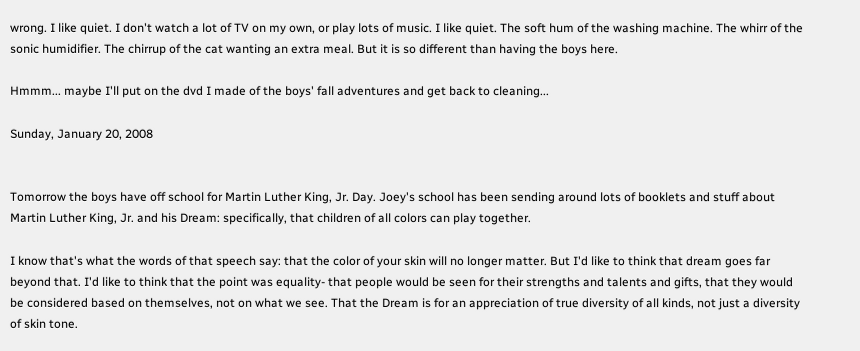wrong. I like quiet. I don't watch a lot of TV on my own, or play lots of music. I like quiet. The soft hum of the washing machine. The whirr of the sonic humidifier. The chirrup of the cat wanting an extra meal. But it is so different than having the boys here.

Hmmm... maybe I'll put on the dvd I made of the boys' fall adventures and get back to cleaning...

Sunday, January 20, 2008


Tomorrow the boys have off school for Martin Luther King, Jr. Day. Joey's school has been sending around lots of booklets and stuff about Martin Luther King, Jr. and his Dream: specifically, that children of all colors can play together.

I know that's what the words of that speech say: that the color of your skin will no longer matter. But I'd like to think that dream goes far beyond that. I'd like to think that the point was equality- that people would be seen for their strengths and talents and gifts, that they would be considered based on themselves, not on what we see. That the Dream is for an appreciation of true diversity of all kinds, not just a diversity of skin tone.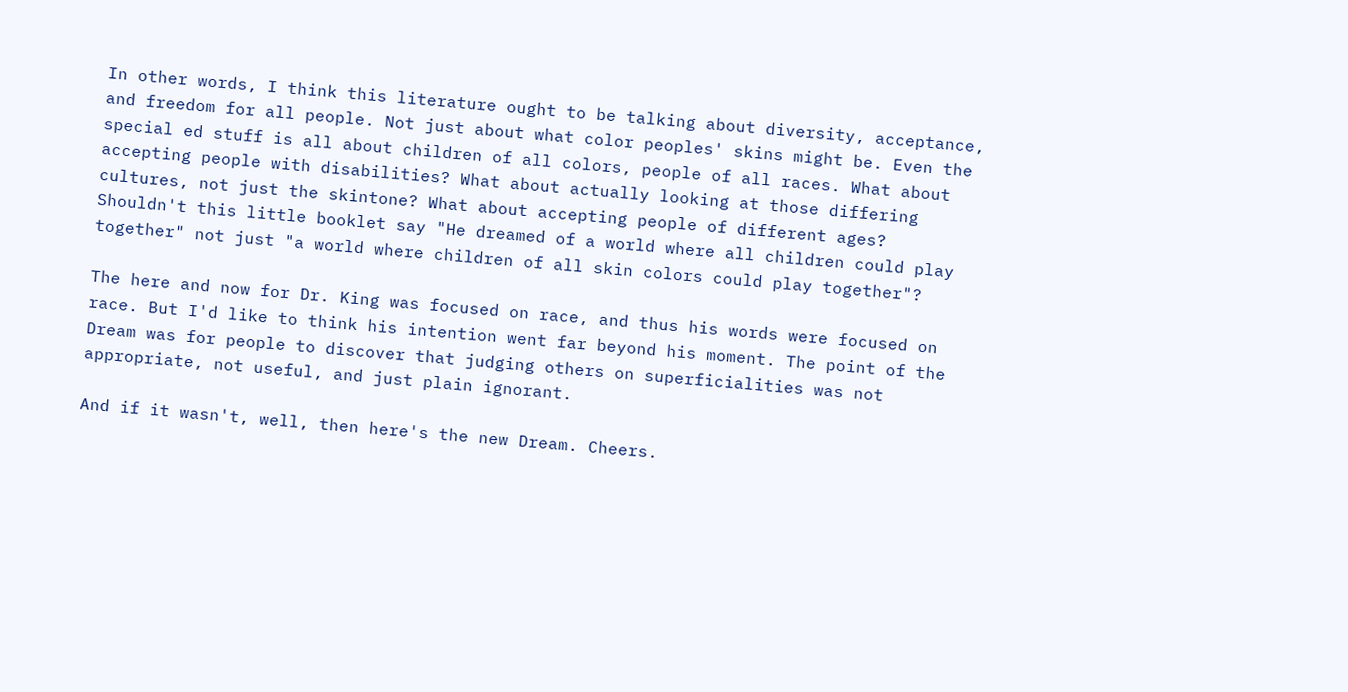In other words, I think this literature ought to be talking about diversity, acceptance, and freedom for all people. Not just about what color peoples' skins might be. Even the special ed stuff is all about children of all colors, people of all races. What about accepting people with disabilities? What about actually looking at those differing cultures, not just the skintone? What about accepting people of different ages? Shouldn't this little booklet say "He dreamed of a world where all children could play together" not just "a world where children of all skin colors could play together"?

The here and now for Dr. King was focused on race, and thus his words were focused on race. But I'd like to think his intention went far beyond his moment. The point of the Dream was for people to discover that judging others on superficialities was not appropriate, not useful, and just plain ignorant.

And if it wasn't, well, then here's the new Dream. Cheers.